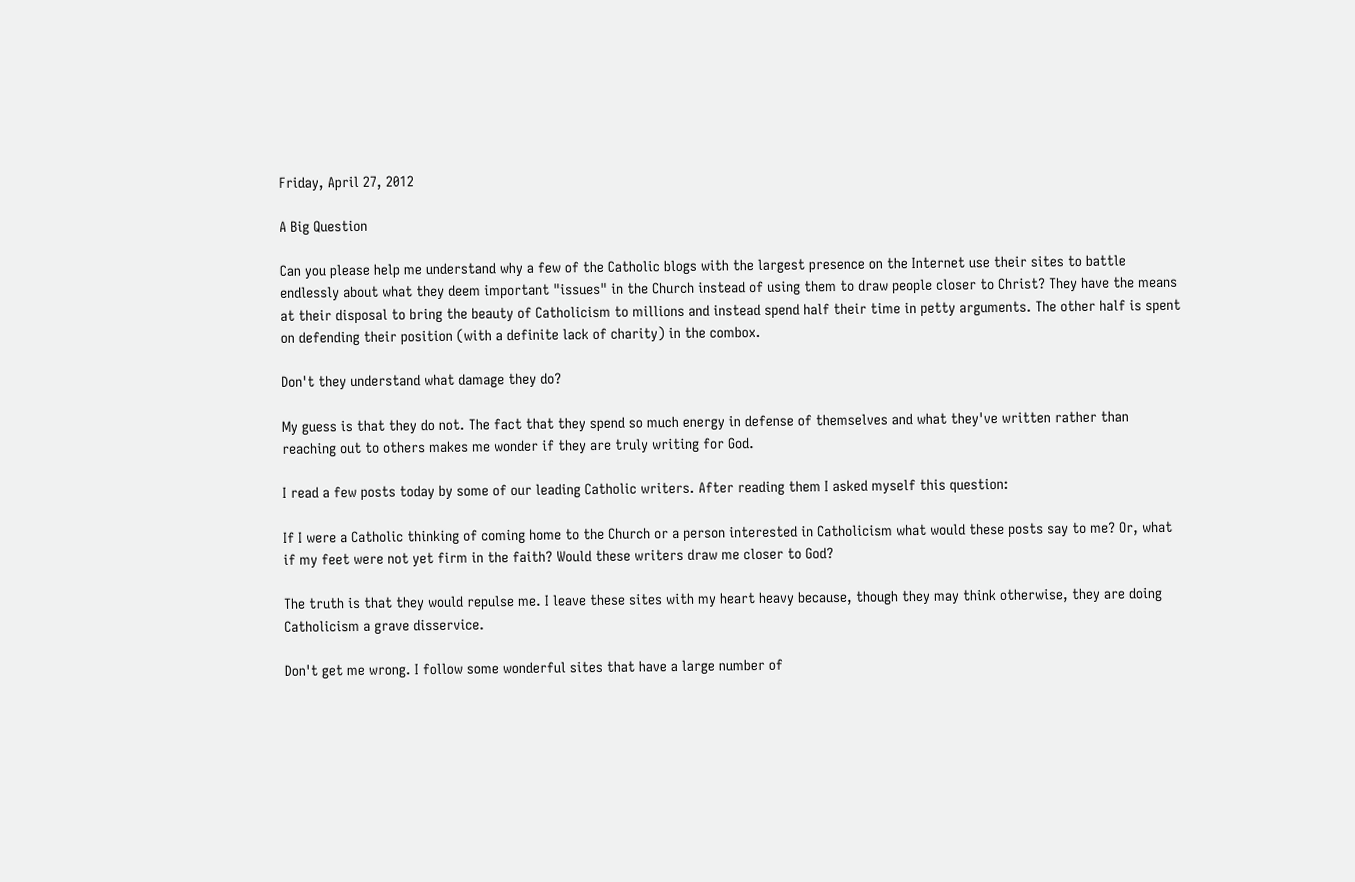Friday, April 27, 2012

A Big Question

Can you please help me understand why a few of the Catholic blogs with the largest presence on the Internet use their sites to battle endlessly about what they deem important "issues" in the Church instead of using them to draw people closer to Christ? They have the means at their disposal to bring the beauty of Catholicism to millions and instead spend half their time in petty arguments. The other half is spent on defending their position (with a definite lack of charity) in the combox.

Don't they understand what damage they do?

My guess is that they do not. The fact that they spend so much energy in defense of themselves and what they've written rather than reaching out to others makes me wonder if they are truly writing for God.

I read a few posts today by some of our leading Catholic writers. After reading them I asked myself this question:

If I were a Catholic thinking of coming home to the Church or a person interested in Catholicism what would these posts say to me? Or, what if my feet were not yet firm in the faith? Would these writers draw me closer to God?

The truth is that they would repulse me. I leave these sites with my heart heavy because, though they may think otherwise, they are doing Catholicism a grave disservice.

Don't get me wrong. I follow some wonderful sites that have a large number of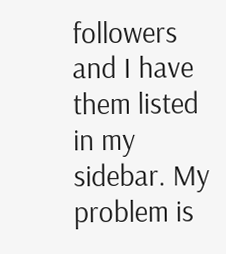followers and I have them listed in my sidebar. My problem is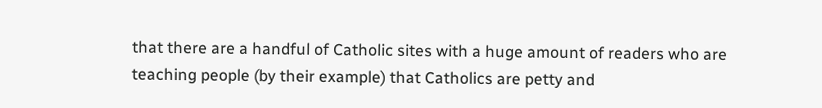that there are a handful of Catholic sites with a huge amount of readers who are teaching people (by their example) that Catholics are petty and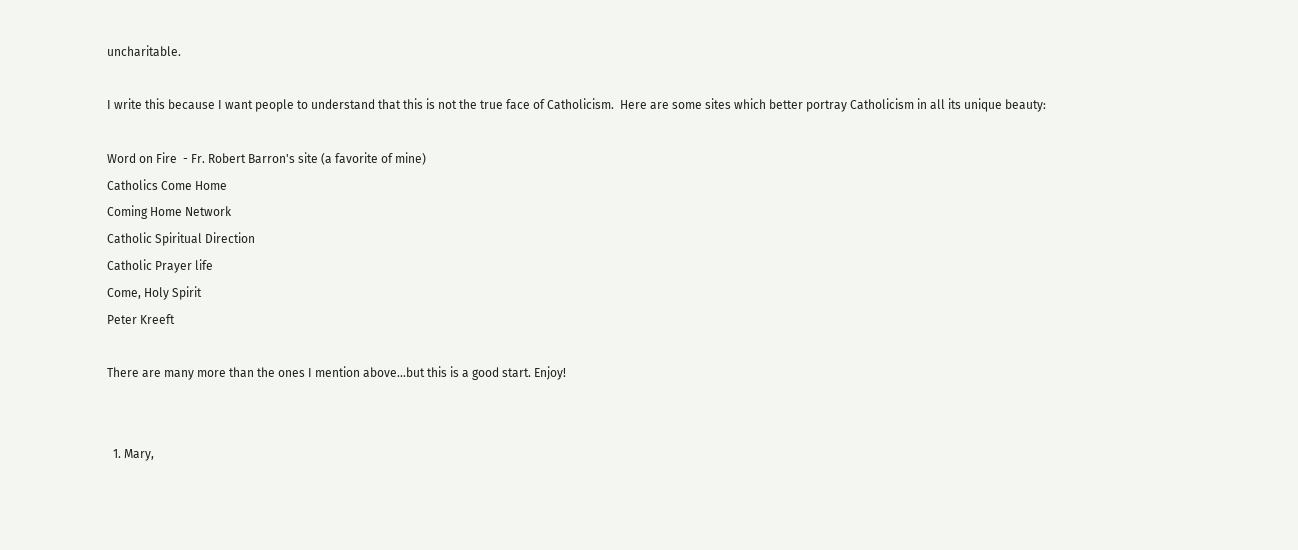uncharitable.

I write this because I want people to understand that this is not the true face of Catholicism.  Here are some sites which better portray Catholicism in all its unique beauty:

Word on Fire  - Fr. Robert Barron's site (a favorite of mine)
Catholics Come Home
Coming Home Network
Catholic Spiritual Direction
Catholic Prayer life
Come, Holy Spirit
Peter Kreeft

There are many more than the ones I mention above...but this is a good start. Enjoy!


  1. Mary,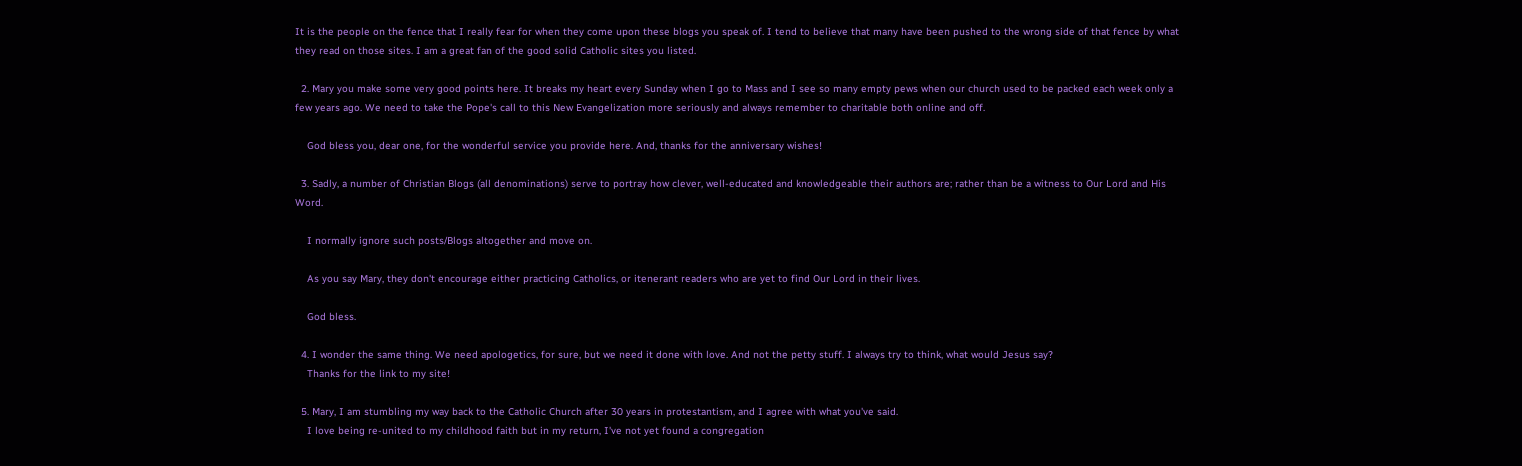It is the people on the fence that I really fear for when they come upon these blogs you speak of. I tend to believe that many have been pushed to the wrong side of that fence by what they read on those sites. I am a great fan of the good solid Catholic sites you listed.

  2. Mary you make some very good points here. It breaks my heart every Sunday when I go to Mass and I see so many empty pews when our church used to be packed each week only a few years ago. We need to take the Pope's call to this New Evangelization more seriously and always remember to charitable both online and off.

    God bless you, dear one, for the wonderful service you provide here. And, thanks for the anniversary wishes!

  3. Sadly, a number of Christian Blogs (all denominations) serve to portray how clever, well-educated and knowledgeable their authors are; rather than be a witness to Our Lord and His Word.

    I normally ignore such posts/Blogs altogether and move on.

    As you say Mary, they don't encourage either practicing Catholics, or itenerant readers who are yet to find Our Lord in their lives.

    God bless.

  4. I wonder the same thing. We need apologetics, for sure, but we need it done with love. And not the petty stuff. I always try to think, what would Jesus say?
    Thanks for the link to my site!

  5. Mary, I am stumbling my way back to the Catholic Church after 30 years in protestantism, and I agree with what you've said.
    I love being re-united to my childhood faith but in my return, I've not yet found a congregation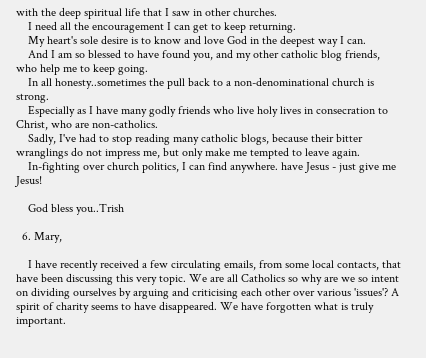with the deep spiritual life that I saw in other churches.
    I need all the encouragement I can get to keep returning.
    My heart's sole desire is to know and love God in the deepest way I can.
    And I am so blessed to have found you, and my other catholic blog friends, who help me to keep going.
    In all honesty..sometimes the pull back to a non-denominational church is strong.
    Especially as I have many godly friends who live holy lives in consecration to Christ, who are non-catholics.
    Sadly, I've had to stop reading many catholic blogs, because their bitter wranglings do not impress me, but only make me tempted to leave again.
    In-fighting over church politics, I can find anywhere. have Jesus - just give me Jesus!

    God bless you..Trish

  6. Mary,

    I have recently received a few circulating emails, from some local contacts, that have been discussing this very topic. We are all Catholics so why are we so intent on dividing ourselves by arguing and criticising each other over various 'issues'? A spirit of charity seems to have disappeared. We have forgotten what is truly important.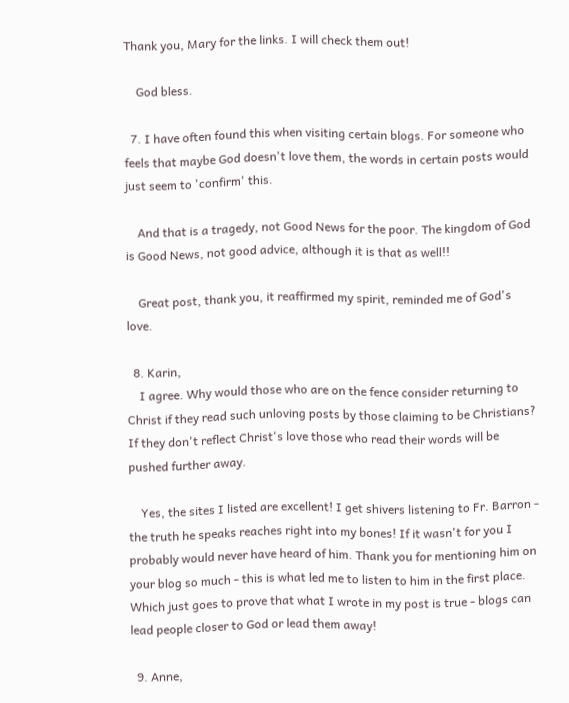Thank you, Mary for the links. I will check them out!

    God bless.

  7. I have often found this when visiting certain blogs. For someone who feels that maybe God doesn't love them, the words in certain posts would just seem to 'confirm' this.

    And that is a tragedy, not Good News for the poor. The kingdom of God is Good News, not good advice, although it is that as well!!

    Great post, thank you, it reaffirmed my spirit, reminded me of God's love.

  8. Karin,
    I agree. Why would those who are on the fence consider returning to Christ if they read such unloving posts by those claiming to be Christians? If they don't reflect Christ's love those who read their words will be pushed further away.

    Yes, the sites I listed are excellent! I get shivers listening to Fr. Barron - the truth he speaks reaches right into my bones! If it wasn't for you I probably would never have heard of him. Thank you for mentioning him on your blog so much - this is what led me to listen to him in the first place. Which just goes to prove that what I wrote in my post is true - blogs can lead people closer to God or lead them away!

  9. Anne,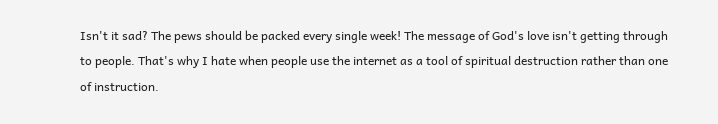Isn't it sad? The pews should be packed every single week! The message of God's love isn't getting through to people. That's why I hate when people use the internet as a tool of spiritual destruction rather than one of instruction.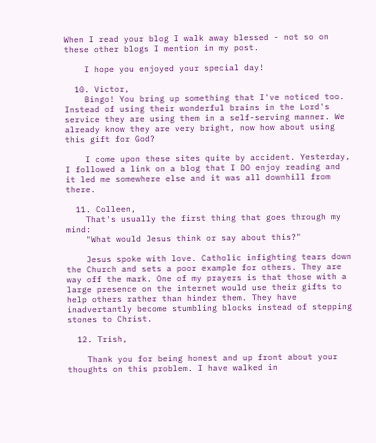When I read your blog I walk away blessed - not so on these other blogs I mention in my post.

    I hope you enjoyed your special day!

  10. Victor,
    Bingo! You bring up something that I've noticed too. Instead of using their wonderful brains in the Lord's service they are using them in a self-serving manner. We already know they are very bright, now how about using this gift for God?

    I come upon these sites quite by accident. Yesterday, I followed a link on a blog that I DO enjoy reading and it led me somewhere else and it was all downhill from there.

  11. Colleen,
    That's usually the first thing that goes through my mind:
    "What would Jesus think or say about this?"

    Jesus spoke with love. Catholic infighting tears down the Church and sets a poor example for others. They are way off the mark. One of my prayers is that those with a large presence on the internet would use their gifts to help others rather than hinder them. They have inadvertantly become stumbling blocks instead of stepping stones to Christ.

  12. Trish,

    Thank you for being honest and up front about your thoughts on this problem. I have walked in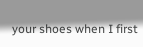your shoes when I first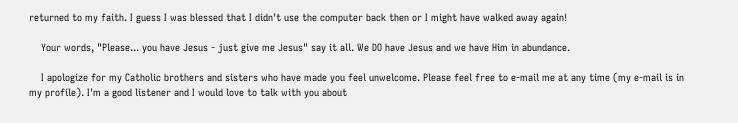returned to my faith. I guess I was blessed that I didn't use the computer back then or I might have walked away again!

    Your words, "Please... you have Jesus - just give me Jesus" say it all. We DO have Jesus and we have Him in abundance.

    I apologize for my Catholic brothers and sisters who have made you feel unwelcome. Please feel free to e-mail me at any time (my e-mail is in my profile). I'm a good listener and I would love to talk with you about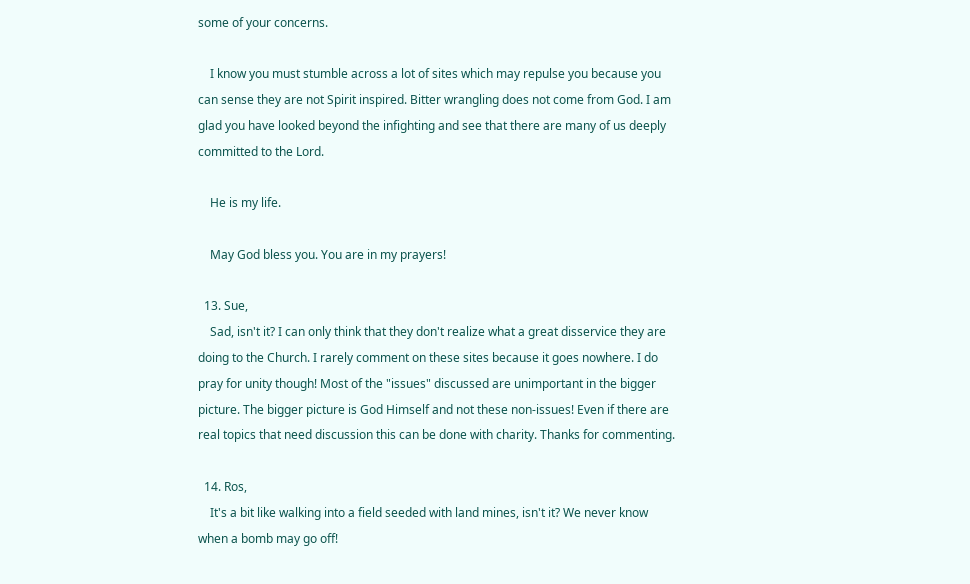some of your concerns.

    I know you must stumble across a lot of sites which may repulse you because you can sense they are not Spirit inspired. Bitter wrangling does not come from God. I am glad you have looked beyond the infighting and see that there are many of us deeply committed to the Lord.

    He is my life.

    May God bless you. You are in my prayers!

  13. Sue,
    Sad, isn't it? I can only think that they don't realize what a great disservice they are doing to the Church. I rarely comment on these sites because it goes nowhere. I do pray for unity though! Most of the "issues" discussed are unimportant in the bigger picture. The bigger picture is God Himself and not these non-issues! Even if there are real topics that need discussion this can be done with charity. Thanks for commenting.

  14. Ros,
    It's a bit like walking into a field seeded with land mines, isn't it? We never know when a bomb may go off!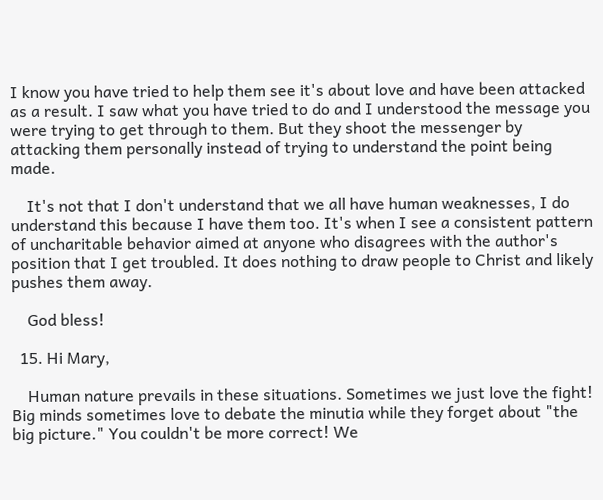I know you have tried to help them see it's about love and have been attacked as a result. I saw what you have tried to do and I understood the message you were trying to get through to them. But they shoot the messenger by attacking them personally instead of trying to understand the point being made.

    It's not that I don't understand that we all have human weaknesses, I do understand this because I have them too. It's when I see a consistent pattern of uncharitable behavior aimed at anyone who disagrees with the author's position that I get troubled. It does nothing to draw people to Christ and likely pushes them away.

    God bless!

  15. Hi Mary,

    Human nature prevails in these situations. Sometimes we just love the fight! Big minds sometimes love to debate the minutia while they forget about "the big picture." You couldn't be more correct! We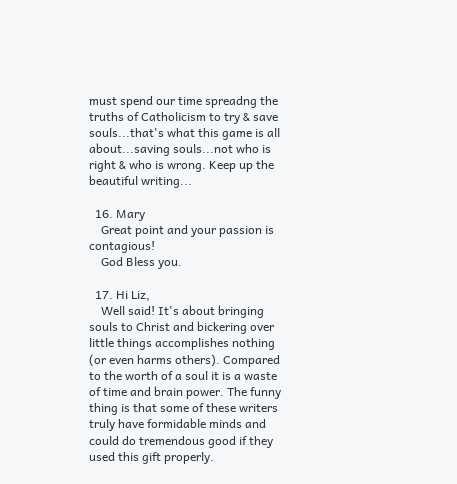must spend our time spreadng the truths of Catholicism to try & save souls...that's what this game is all about...saving souls...not who is right & who is wrong. Keep up the beautiful writing...

  16. Mary
    Great point and your passion is contagious!
    God Bless you.

  17. Hi Liz,
    Well said! It's about bringing souls to Christ and bickering over little things accomplishes nothing (or even harms others). Compared to the worth of a soul it is a waste of time and brain power. The funny thing is that some of these writers truly have formidable minds and could do tremendous good if they used this gift properly.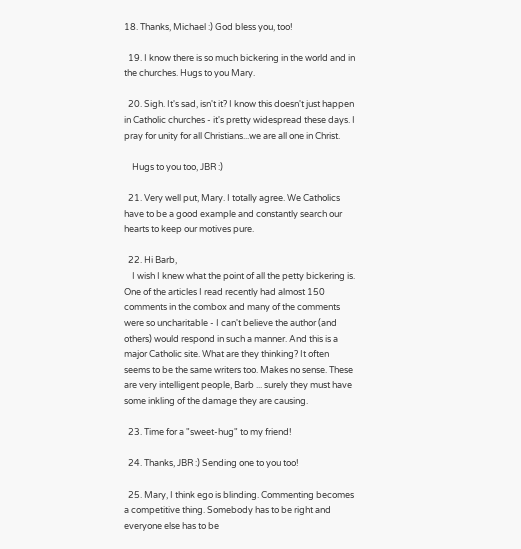18. Thanks, Michael :) God bless you, too!

  19. I know there is so much bickering in the world and in the churches. Hugs to you Mary.

  20. Sigh. It's sad, isn't it? I know this doesn't just happen in Catholic churches - it's pretty widespread these days. I pray for unity for all Christians...we are all one in Christ.

    Hugs to you too, JBR :)

  21. Very well put, Mary. I totally agree. We Catholics have to be a good example and constantly search our hearts to keep our motives pure.

  22. Hi Barb,
    I wish I knew what the point of all the petty bickering is. One of the articles I read recently had almost 150 comments in the combox and many of the comments were so uncharitable - I can't believe the author (and others) would respond in such a manner. And this is a major Catholic site. What are they thinking? It often seems to be the same writers too. Makes no sense. These are very intelligent people, Barb ... surely they must have some inkling of the damage they are causing.

  23. Time for a "sweet-hug" to my friend!

  24. Thanks, JBR :) Sending one to you too!

  25. Mary, I think ego is blinding. Commenting becomes a competitive thing. Somebody has to be right and everyone else has to be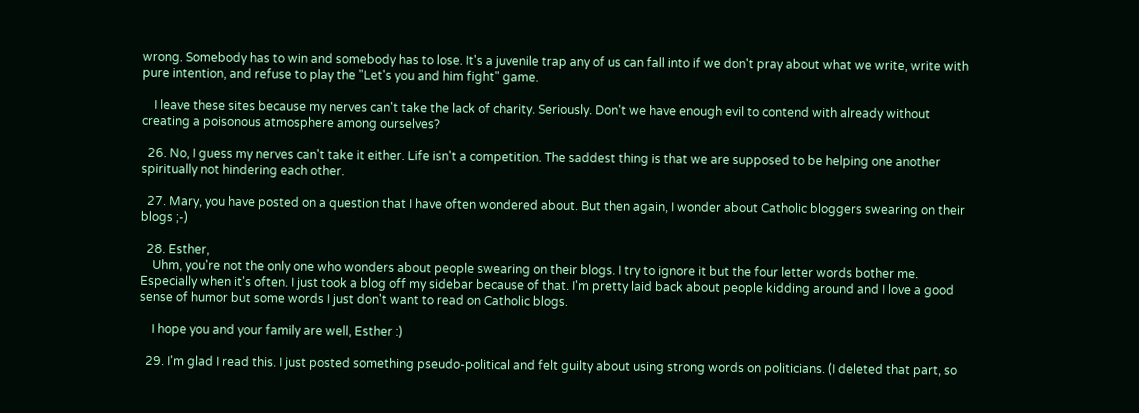wrong. Somebody has to win and somebody has to lose. It's a juvenile trap any of us can fall into if we don't pray about what we write, write with pure intention, and refuse to play the "Let's you and him fight" game.

    I leave these sites because my nerves can't take the lack of charity. Seriously. Don't we have enough evil to contend with already without creating a poisonous atmosphere among ourselves?

  26. No, I guess my nerves can't take it either. Life isn't a competition. The saddest thing is that we are supposed to be helping one another spiritually not hindering each other.

  27. Mary, you have posted on a question that I have often wondered about. But then again, I wonder about Catholic bloggers swearing on their blogs ;-)

  28. Esther,
    Uhm, you're not the only one who wonders about people swearing on their blogs. I try to ignore it but the four letter words bother me. Especially when it's often. I just took a blog off my sidebar because of that. I'm pretty laid back about people kidding around and I love a good sense of humor but some words I just don't want to read on Catholic blogs.

    I hope you and your family are well, Esther :)

  29. I'm glad I read this. I just posted something pseudo-political and felt guilty about using strong words on politicians. (I deleted that part, so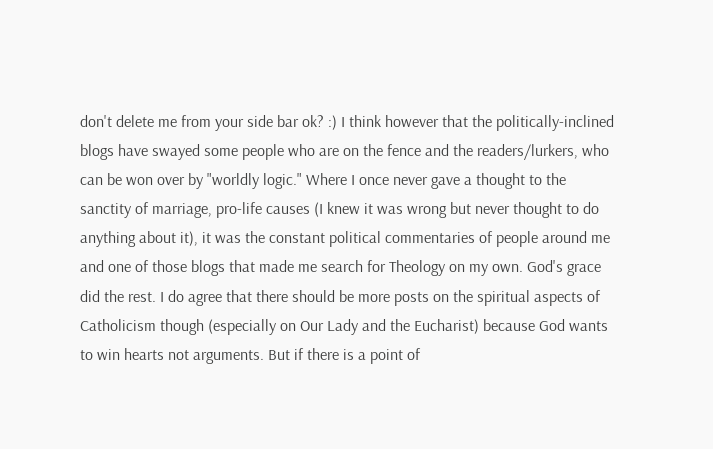don't delete me from your side bar ok? :) I think however that the politically-inclined blogs have swayed some people who are on the fence and the readers/lurkers, who can be won over by "worldly logic." Where I once never gave a thought to the sanctity of marriage, pro-life causes (I knew it was wrong but never thought to do anything about it), it was the constant political commentaries of people around me and one of those blogs that made me search for Theology on my own. God's grace did the rest. I do agree that there should be more posts on the spiritual aspects of Catholicism though (especially on Our Lady and the Eucharist) because God wants to win hearts not arguments. But if there is a point of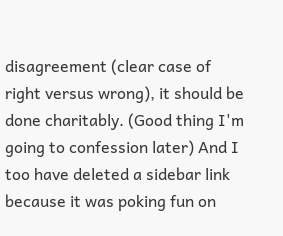disagreement (clear case of right versus wrong), it should be done charitably. (Good thing I'm going to confession later) And I too have deleted a sidebar link because it was poking fun on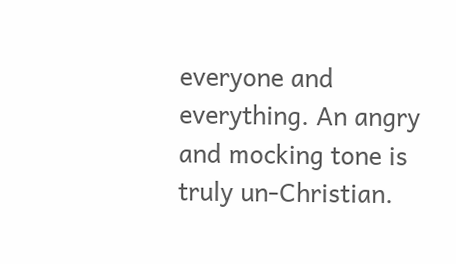everyone and everything. An angry and mocking tone is truly un-Christian.